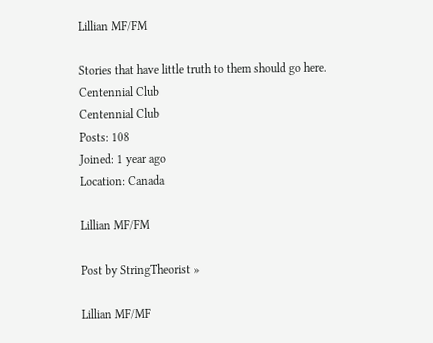Lillian MF/FM

Stories that have little truth to them should go here.
Centennial Club
Centennial Club
Posts: 108
Joined: 1 year ago
Location: Canada

Lillian MF/FM

Post by StringTheorist »

Lillian MF/MF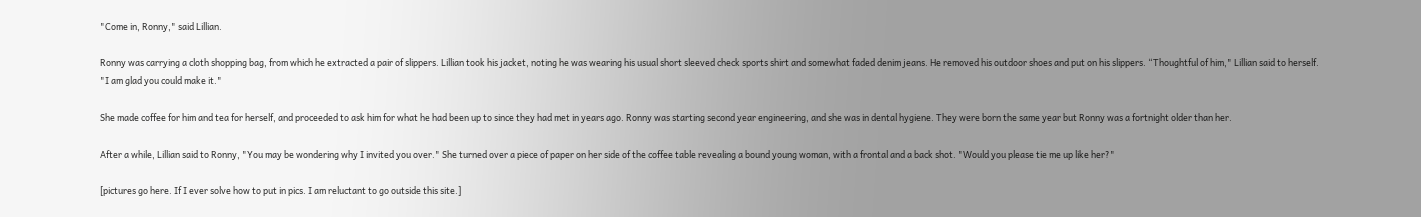"Come in, Ronny," said Lillian.

Ronny was carrying a cloth shopping bag, from which he extracted a pair of slippers. Lillian took his jacket, noting he was wearing his usual short sleeved check sports shirt and somewhat faded denim jeans. He removed his outdoor shoes and put on his slippers. “Thoughtful of him," Lillian said to herself. "I am glad you could make it."

She made coffee for him and tea for herself, and proceeded to ask him for what he had been up to since they had met in years ago. Ronny was starting second year engineering, and she was in dental hygiene. They were born the same year but Ronny was a fortnight older than her.

After a while, Lillian said to Ronny, "You may be wondering why I invited you over." She turned over a piece of paper on her side of the coffee table revealing a bound young woman, with a frontal and a back shot. "Would you please tie me up like her?"

[pictures go here. If I ever solve how to put in pics. I am reluctant to go outside this site.]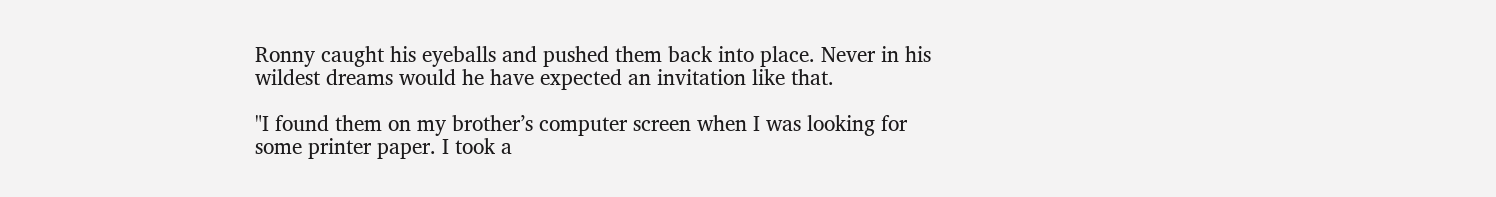Ronny caught his eyeballs and pushed them back into place. Never in his wildest dreams would he have expected an invitation like that.

"I found them on my brother’s computer screen when I was looking for some printer paper. I took a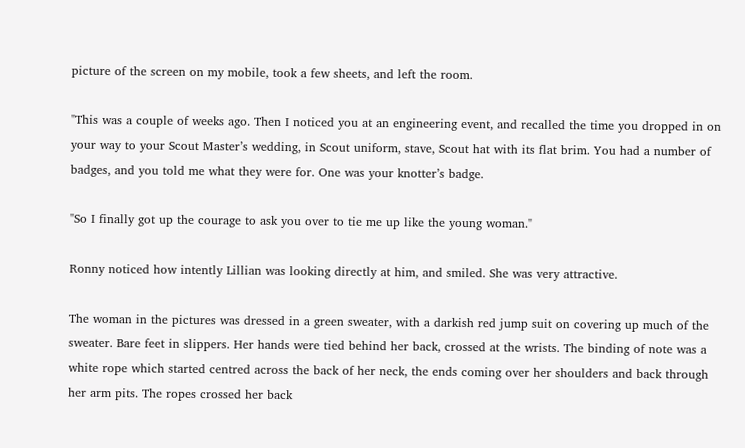picture of the screen on my mobile, took a few sheets, and left the room.

"This was a couple of weeks ago. Then I noticed you at an engineering event, and recalled the time you dropped in on your way to your Scout Master’s wedding, in Scout uniform, stave, Scout hat with its flat brim. You had a number of badges, and you told me what they were for. One was your knotter’s badge.

"So I finally got up the courage to ask you over to tie me up like the young woman."

Ronny noticed how intently Lillian was looking directly at him, and smiled. She was very attractive.

The woman in the pictures was dressed in a green sweater, with a darkish red jump suit on covering up much of the sweater. Bare feet in slippers. Her hands were tied behind her back, crossed at the wrists. The binding of note was a white rope which started centred across the back of her neck, the ends coming over her shoulders and back through her arm pits. The ropes crossed her back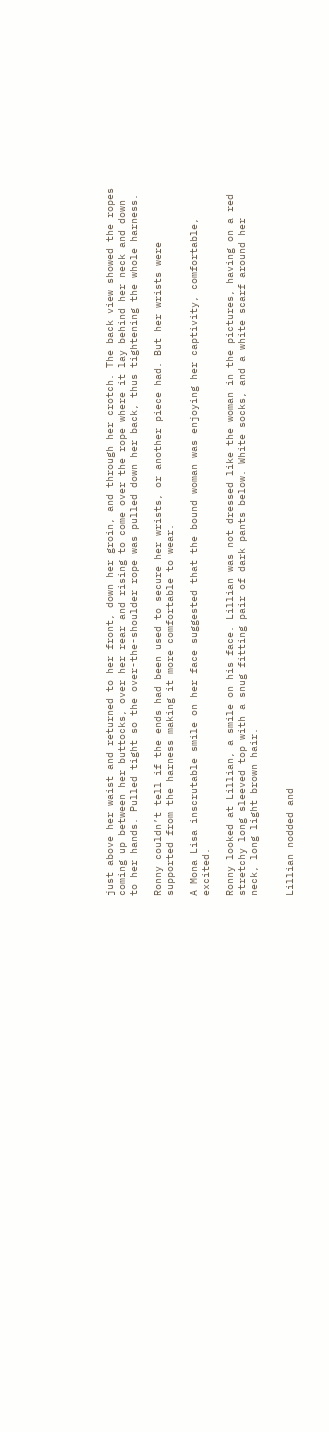just above her waist and returned to her front, down her groin, and through her crotch. The back view showed the ropes coming up between her buttocks, over her rear and rising to come over the rope where it lay behind her neck and down to her hands. Pulled tight so the over-the-shoulder rope was pulled down her back, thus tightening the whole harness.

Ronny couldn’t tell if the ends had been used to secure her wrists, or another piece had. But her wrists were supported from the harness making it more comfortable to wear.

A Mona Lisa inscrutable smile on her face suggested that the bound woman was enjoying her captivity, comfortable, excited.

Ronny looked at Lillian, a smile on his face. Lillian was not dressed like the woman in the pictures, having on a red stretchy long sleeved top with a snug fitting pair of dark pants below. White socks, and a white scarf around her neck, long light brown hair.


Lillian nodded and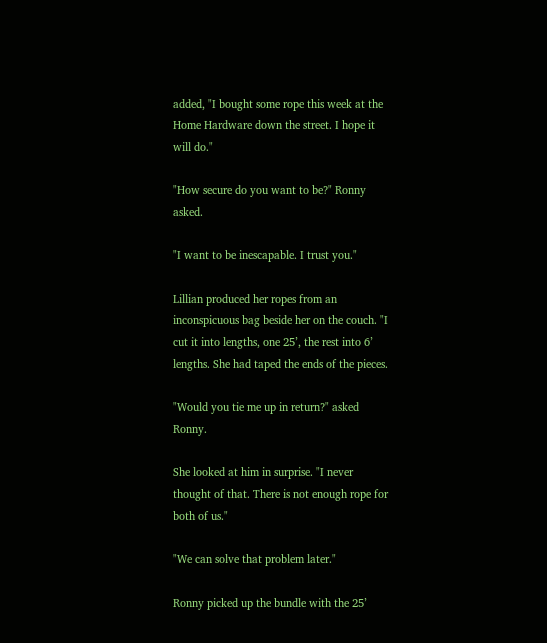added, "I bought some rope this week at the Home Hardware down the street. I hope it will do."

"How secure do you want to be?" Ronny asked.

"I want to be inescapable. I trust you."

Lillian produced her ropes from an inconspicuous bag beside her on the couch. "I cut it into lengths, one 25’, the rest into 6’ lengths. She had taped the ends of the pieces.

"Would you tie me up in return?" asked Ronny.

She looked at him in surprise. "I never thought of that. There is not enough rope for both of us."

"We can solve that problem later."

Ronny picked up the bundle with the 25’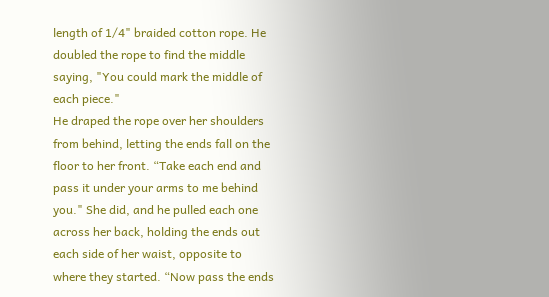length of 1/4" braided cotton rope. He doubled the rope to find the middle saying, "You could mark the middle of each piece."
He draped the rope over her shoulders from behind, letting the ends fall on the floor to her front. “Take each end and pass it under your arms to me behind you." She did, and he pulled each one across her back, holding the ends out each side of her waist, opposite to where they started. “Now pass the ends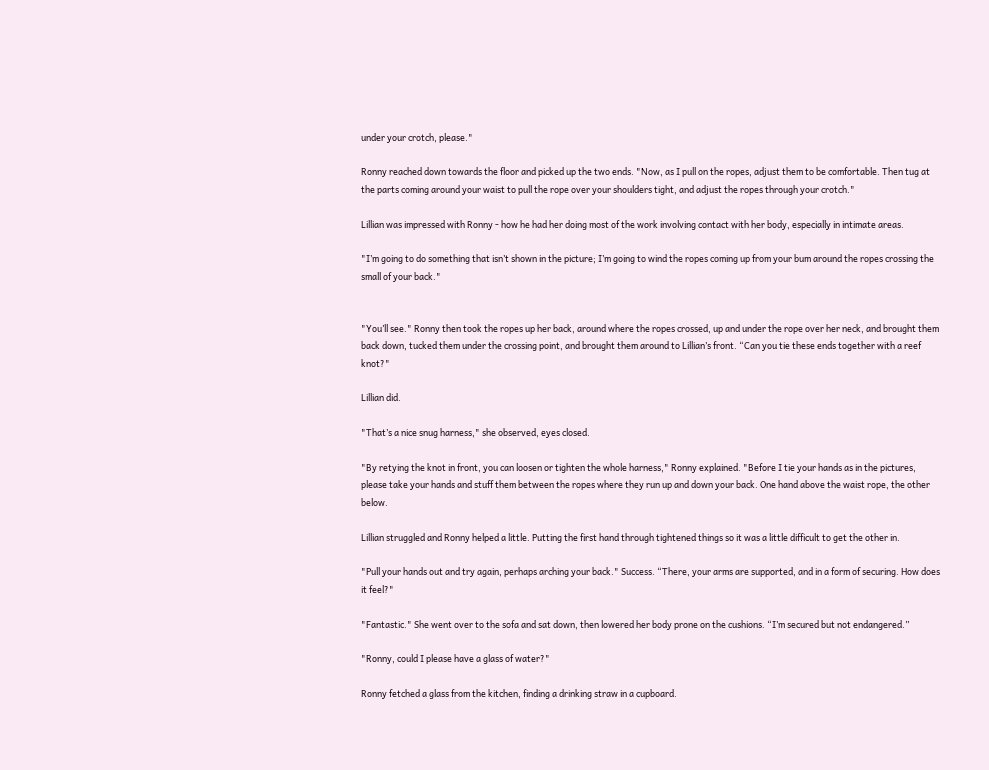under your crotch, please."

Ronny reached down towards the floor and picked up the two ends. "Now, as I pull on the ropes, adjust them to be comfortable. Then tug at the parts coming around your waist to pull the rope over your shoulders tight, and adjust the ropes through your crotch."

Lillian was impressed with Ronny - how he had her doing most of the work involving contact with her body, especially in intimate areas.

"I’m going to do something that isn’t shown in the picture; I’m going to wind the ropes coming up from your bum around the ropes crossing the small of your back."


"You’ll see." Ronny then took the ropes up her back, around where the ropes crossed, up and under the rope over her neck, and brought them back down, tucked them under the crossing point, and brought them around to Lillian’s front. “Can you tie these ends together with a reef knot?"

Lillian did.

"That’s a nice snug harness," she observed, eyes closed.

"By retying the knot in front, you can loosen or tighten the whole harness," Ronny explained. "Before I tie your hands as in the pictures, please take your hands and stuff them between the ropes where they run up and down your back. One hand above the waist rope, the other below.

Lillian struggled and Ronny helped a little. Putting the first hand through tightened things so it was a little difficult to get the other in.

"Pull your hands out and try again, perhaps arching your back." Success. “There, your arms are supported, and in a form of securing. How does it feel?"

"Fantastic." She went over to the sofa and sat down, then lowered her body prone on the cushions. “I’m secured but not endangered.”

"Ronny, could I please have a glass of water?"

Ronny fetched a glass from the kitchen, finding a drinking straw in a cupboard.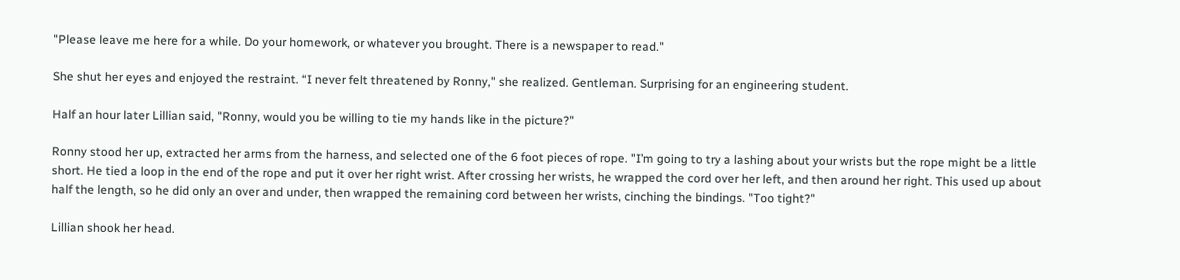"Please leave me here for a while. Do your homework, or whatever you brought. There is a newspaper to read."

She shut her eyes and enjoyed the restraint. “I never felt threatened by Ronny," she realized. Gentleman. Surprising for an engineering student.

Half an hour later Lillian said, "Ronny, would you be willing to tie my hands like in the picture?"

Ronny stood her up, extracted her arms from the harness, and selected one of the 6 foot pieces of rope. "I’m going to try a lashing about your wrists but the rope might be a little short. He tied a loop in the end of the rope and put it over her right wrist. After crossing her wrists, he wrapped the cord over her left, and then around her right. This used up about half the length, so he did only an over and under, then wrapped the remaining cord between her wrists, cinching the bindings. "Too tight?"

Lillian shook her head.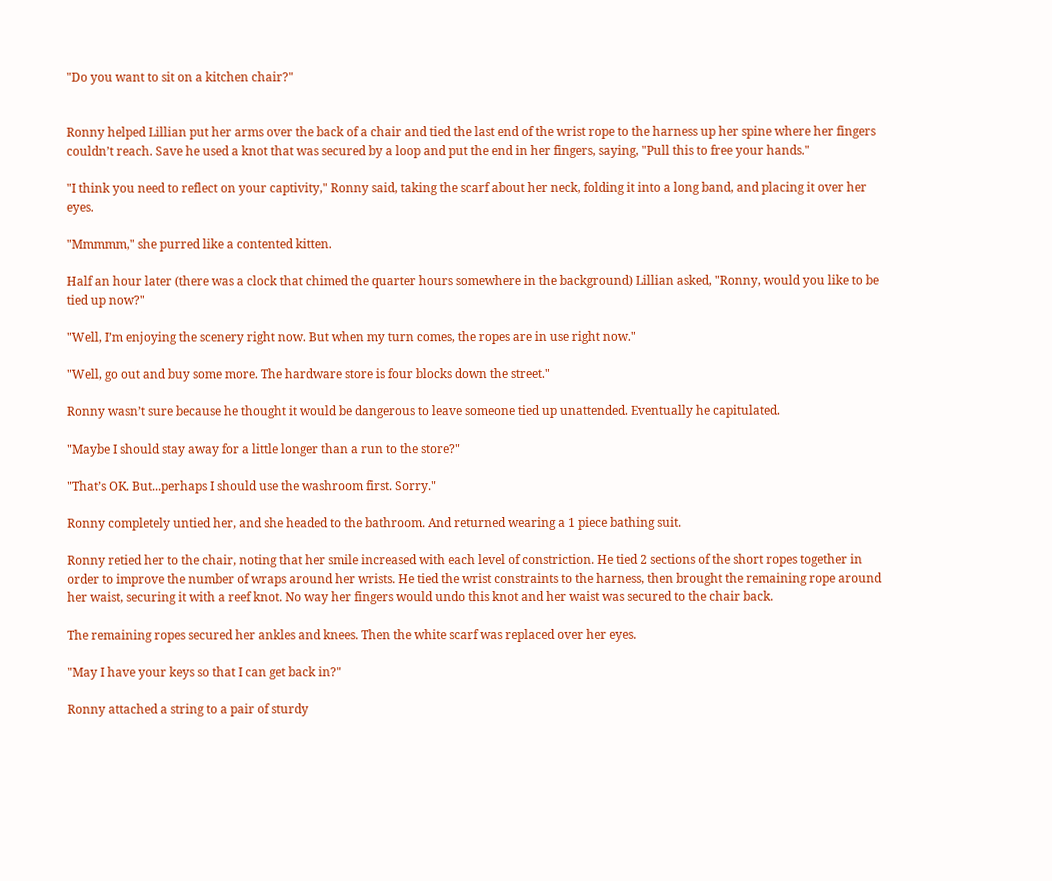"Do you want to sit on a kitchen chair?"


Ronny helped Lillian put her arms over the back of a chair and tied the last end of the wrist rope to the harness up her spine where her fingers couldn’t reach. Save he used a knot that was secured by a loop and put the end in her fingers, saying, "Pull this to free your hands."

"I think you need to reflect on your captivity," Ronny said, taking the scarf about her neck, folding it into a long band, and placing it over her eyes.

"Mmmmm," she purred like a contented kitten.

Half an hour later (there was a clock that chimed the quarter hours somewhere in the background) Lillian asked, "Ronny, would you like to be tied up now?"

"Well, I’m enjoying the scenery right now. But when my turn comes, the ropes are in use right now."

"Well, go out and buy some more. The hardware store is four blocks down the street."

Ronny wasn’t sure because he thought it would be dangerous to leave someone tied up unattended. Eventually he capitulated.

"Maybe I should stay away for a little longer than a run to the store?"

"That’s OK. But...perhaps I should use the washroom first. Sorry."

Ronny completely untied her, and she headed to the bathroom. And returned wearing a 1 piece bathing suit.

Ronny retied her to the chair, noting that her smile increased with each level of constriction. He tied 2 sections of the short ropes together in order to improve the number of wraps around her wrists. He tied the wrist constraints to the harness, then brought the remaining rope around her waist, securing it with a reef knot. No way her fingers would undo this knot and her waist was secured to the chair back.

The remaining ropes secured her ankles and knees. Then the white scarf was replaced over her eyes.

"May I have your keys so that I can get back in?"

Ronny attached a string to a pair of sturdy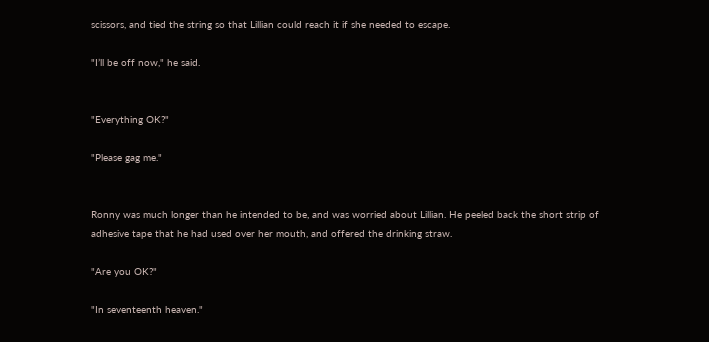scissors, and tied the string so that Lillian could reach it if she needed to escape.

"I’ll be off now," he said.


"Everything OK?"

"Please gag me."


Ronny was much longer than he intended to be, and was worried about Lillian. He peeled back the short strip of adhesive tape that he had used over her mouth, and offered the drinking straw.

"Are you OK?"

"In seventeenth heaven."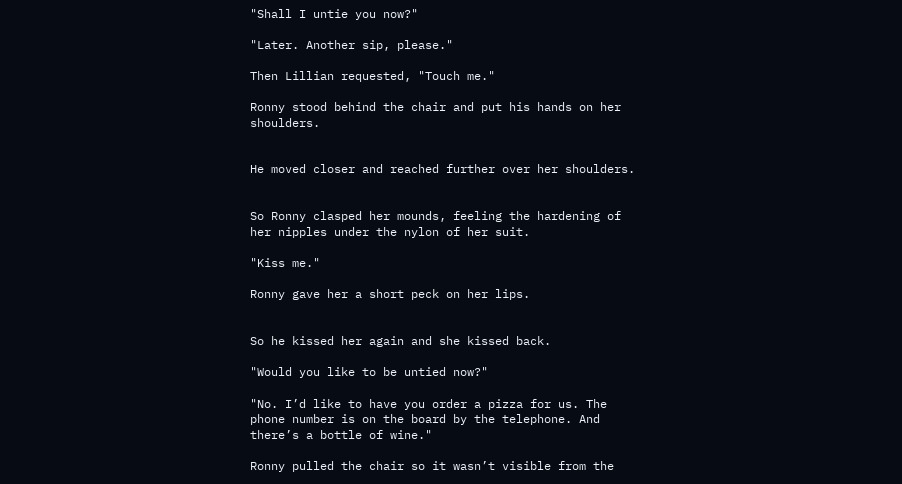"Shall I untie you now?"

"Later. Another sip, please."

Then Lillian requested, "Touch me."

Ronny stood behind the chair and put his hands on her shoulders.


He moved closer and reached further over her shoulders.


So Ronny clasped her mounds, feeling the hardening of her nipples under the nylon of her suit.

"Kiss me."

Ronny gave her a short peck on her lips.


So he kissed her again and she kissed back.

"Would you like to be untied now?"

"No. I’d like to have you order a pizza for us. The phone number is on the board by the telephone. And there’s a bottle of wine."

Ronny pulled the chair so it wasn’t visible from the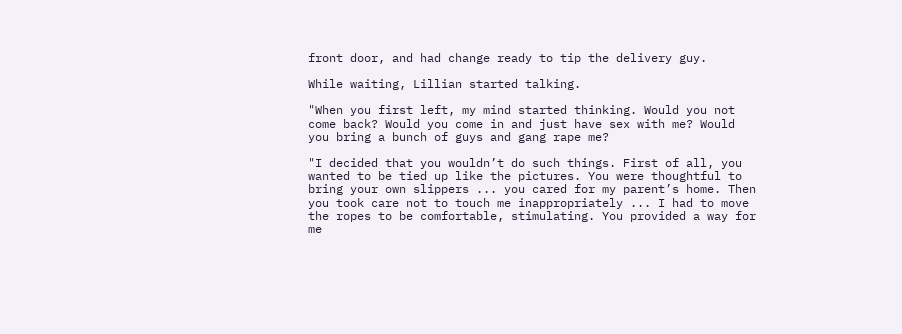front door, and had change ready to tip the delivery guy.

While waiting, Lillian started talking.

"When you first left, my mind started thinking. Would you not come back? Would you come in and just have sex with me? Would you bring a bunch of guys and gang rape me?

"I decided that you wouldn’t do such things. First of all, you wanted to be tied up like the pictures. You were thoughtful to bring your own slippers ... you cared for my parent’s home. Then you took care not to touch me inappropriately ... I had to move the ropes to be comfortable, stimulating. You provided a way for me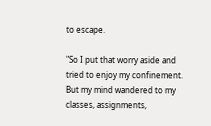to escape.

"So I put that worry aside and tried to enjoy my confinement. But my mind wandered to my classes, assignments,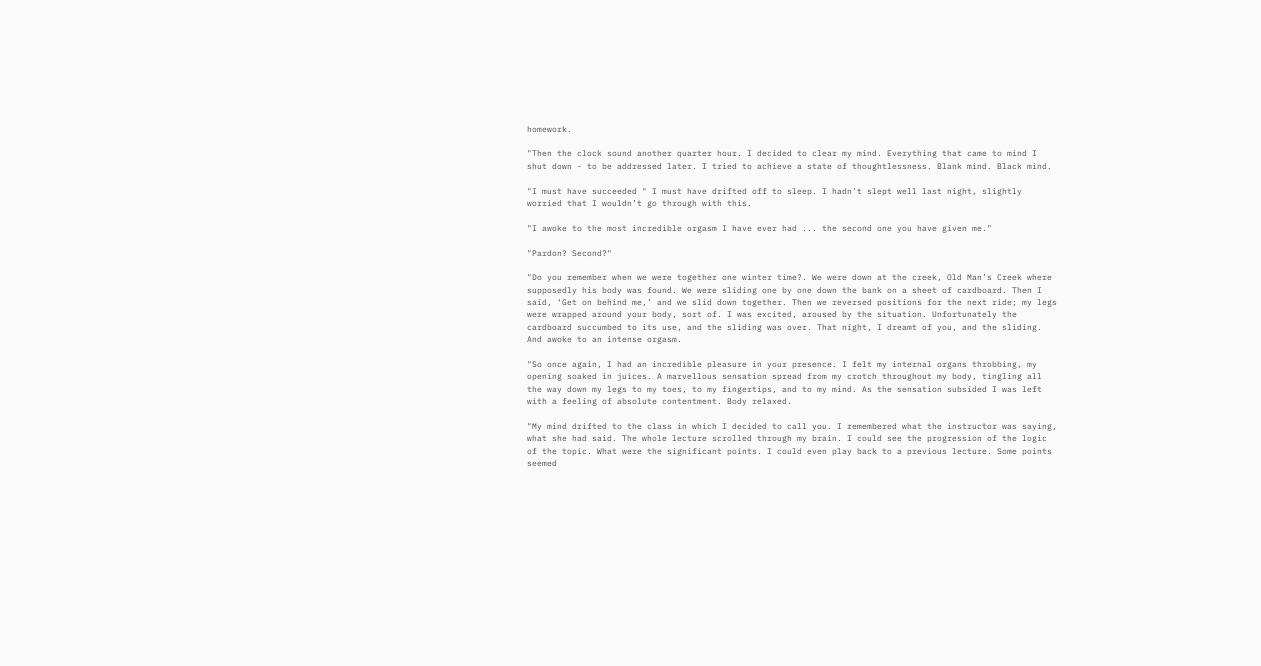homework.

"Then the clock sound another quarter hour. I decided to clear my mind. Everything that came to mind I shut down - to be addressed later. I tried to achieve a state of thoughtlessness. Blank mind. Black mind.

"I must have succeeded " I must have drifted off to sleep. I hadn’t slept well last night, slightly worried that I wouldn’t go through with this.

"I awoke to the most incredible orgasm I have ever had ... the second one you have given me."

"Pardon? Second?"

"Do you remember when we were together one winter time?. We were down at the creek, Old Man’s Creek where supposedly his body was found. We were sliding one by one down the bank on a sheet of cardboard. Then I said, ‘Get on behind me,’ and we slid down together. Then we reversed positions for the next ride; my legs were wrapped around your body, sort of. I was excited, aroused by the situation. Unfortunately the cardboard succumbed to its use, and the sliding was over. That night, I dreamt of you, and the sliding. And awoke to an intense orgasm.

"So once again, I had an incredible pleasure in your presence. I felt my internal organs throbbing, my opening soaked in juices. A marvellous sensation spread from my crotch throughout my body, tingling all the way down my legs to my toes, to my fingertips, and to my mind. As the sensation subsided I was left with a feeling of absolute contentment. Body relaxed.

"My mind drifted to the class in which I decided to call you. I remembered what the instructor was saying, what she had said. The whole lecture scrolled through my brain. I could see the progression of the logic of the topic. What were the significant points. I could even play back to a previous lecture. Some points seemed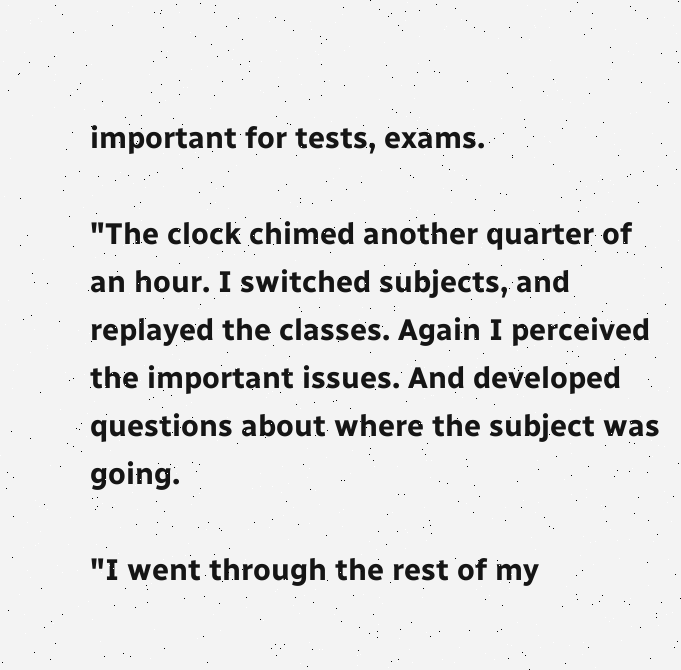important for tests, exams.

"The clock chimed another quarter of an hour. I switched subjects, and replayed the classes. Again I perceived the important issues. And developed questions about where the subject was going.

"I went through the rest of my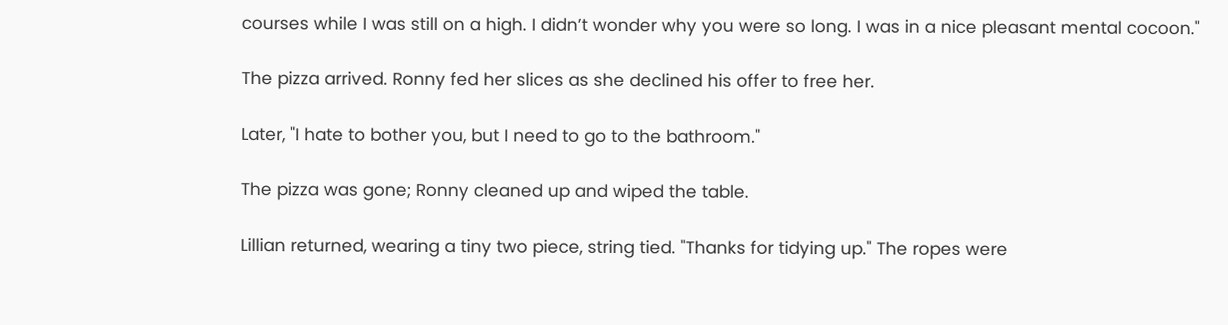courses while I was still on a high. I didn’t wonder why you were so long. I was in a nice pleasant mental cocoon."

The pizza arrived. Ronny fed her slices as she declined his offer to free her.

Later, "I hate to bother you, but I need to go to the bathroom."

The pizza was gone; Ronny cleaned up and wiped the table.

Lillian returned, wearing a tiny two piece, string tied. "Thanks for tidying up." The ropes were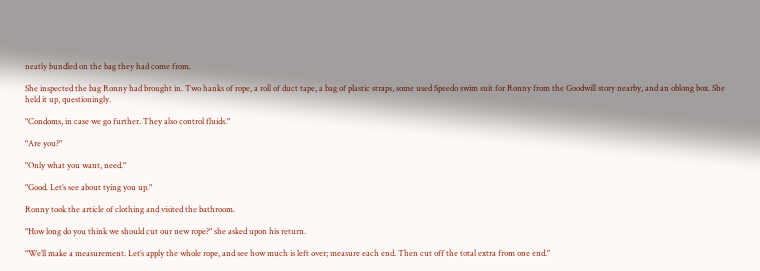neatly bundled on the bag they had come from.

She inspected the bag Ronny had brought in. Two hanks of rope, a roll of duct tape, a bag of plastic straps, some used Speedo swim suit for Ronny from the Goodwill story nearby, and an oblong box. She held it up, questioningly.

"Condoms, in case we go further. They also control fluids."

"Are you?"

"Only what you want, need."

"Good. Let’s see about tying you up."

Ronny took the article of clothing and visited the bathroom.

"How long do you think we should cut our new rope?" she asked upon his return.

"We’ll make a measurement. Let’s apply the whole rope, and see how much is left over; measure each end. Then cut off the total extra from one end."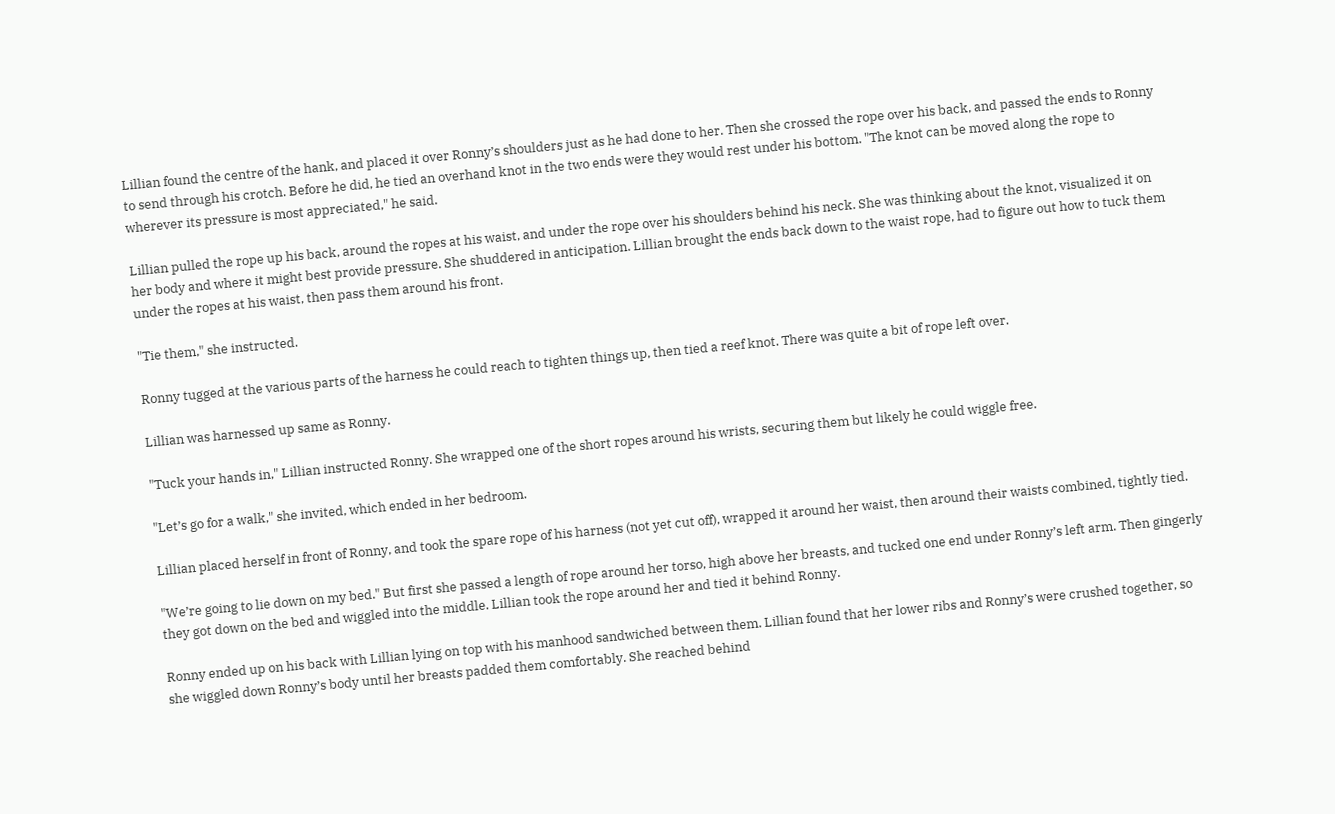Lillian found the centre of the hank, and placed it over Ronny’s shoulders just as he had done to her. Then she crossed the rope over his back, and passed the ends to Ronny to send through his crotch. Before he did, he tied an overhand knot in the two ends were they would rest under his bottom. "The knot can be moved along the rope to wherever its pressure is most appreciated," he said.

Lillian pulled the rope up his back, around the ropes at his waist, and under the rope over his shoulders behind his neck. She was thinking about the knot, visualized it on her body and where it might best provide pressure. She shuddered in anticipation. Lillian brought the ends back down to the waist rope, had to figure out how to tuck them under the ropes at his waist, then pass them around his front.

"Tie them," she instructed.

Ronny tugged at the various parts of the harness he could reach to tighten things up, then tied a reef knot. There was quite a bit of rope left over.

Lillian was harnessed up same as Ronny.

"Tuck your hands in," Lillian instructed Ronny. She wrapped one of the short ropes around his wrists, securing them but likely he could wiggle free.

"Let’s go for a walk," she invited, which ended in her bedroom.

Lillian placed herself in front of Ronny, and took the spare rope of his harness (not yet cut off), wrapped it around her waist, then around their waists combined, tightly tied.

"We’re going to lie down on my bed." But first she passed a length of rope around her torso, high above her breasts, and tucked one end under Ronny’s left arm. Then gingerly they got down on the bed and wiggled into the middle. Lillian took the rope around her and tied it behind Ronny.

Ronny ended up on his back with Lillian lying on top with his manhood sandwiched between them. Lillian found that her lower ribs and Ronny’s were crushed together, so she wiggled down Ronny’s body until her breasts padded them comfortably. She reached behind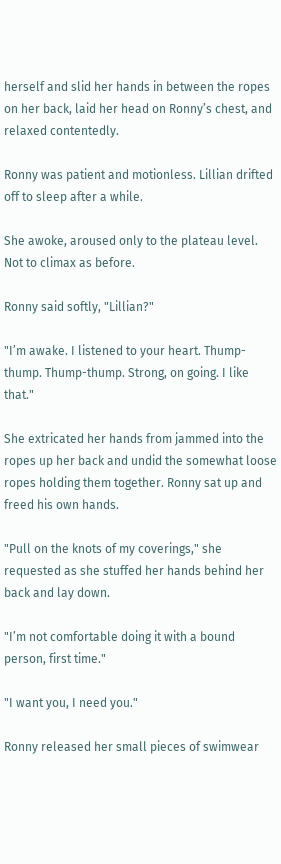herself and slid her hands in between the ropes on her back, laid her head on Ronny’s chest, and relaxed contentedly.

Ronny was patient and motionless. Lillian drifted off to sleep after a while.

She awoke, aroused only to the plateau level. Not to climax as before.

Ronny said softly, "Lillian?"

"I’m awake. I listened to your heart. Thump-thump. Thump-thump. Strong, on going. I like that."

She extricated her hands from jammed into the ropes up her back and undid the somewhat loose ropes holding them together. Ronny sat up and freed his own hands.

"Pull on the knots of my coverings," she requested as she stuffed her hands behind her back and lay down.

"I’m not comfortable doing it with a bound person, first time."

"I want you, I need you."

Ronny released her small pieces of swimwear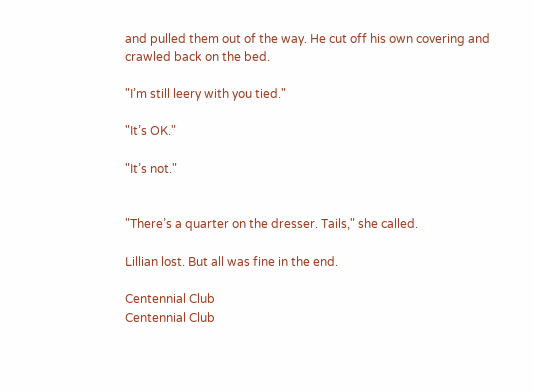and pulled them out of the way. He cut off his own covering and crawled back on the bed.

"I’m still leery with you tied."

"It’s OK."

"It’s not."


"There’s a quarter on the dresser. Tails," she called.

Lillian lost. But all was fine in the end.

Centennial Club
Centennial Club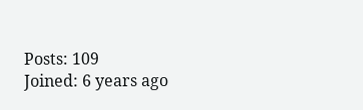Posts: 109
Joined: 6 years ago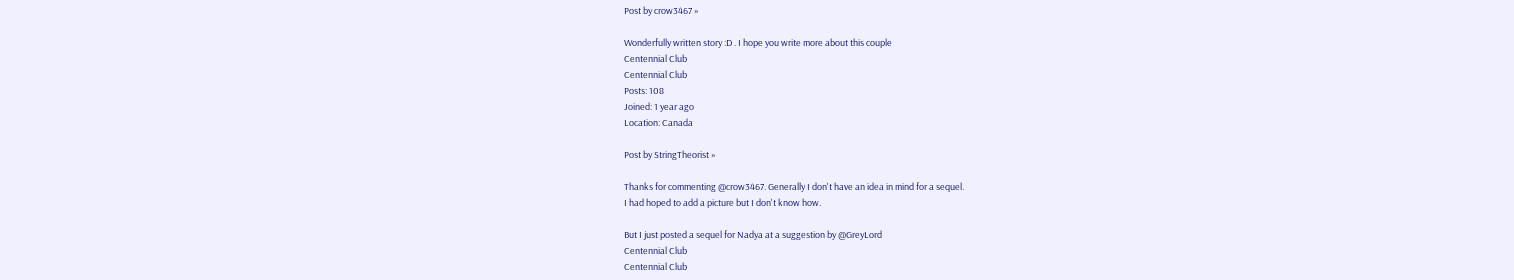Post by crow3467 »

Wonderfully written story :D . I hope you write more about this couple
Centennial Club
Centennial Club
Posts: 108
Joined: 1 year ago
Location: Canada

Post by StringTheorist »

Thanks for commenting @crow3467. Generally I don't have an idea in mind for a sequel.
I had hoped to add a picture but I don't know how.

But I just posted a sequel for Nadya at a suggestion by @GreyLord
Centennial Club
Centennial Club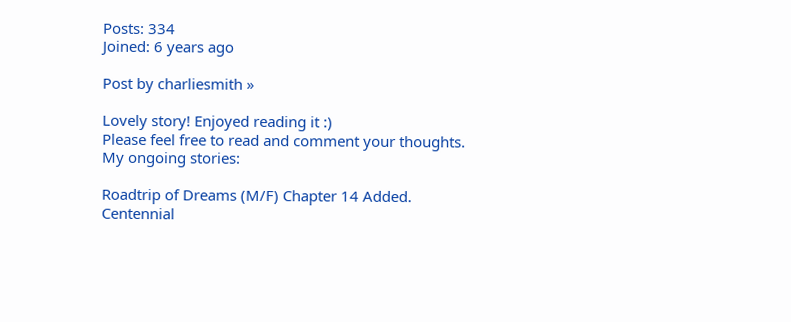Posts: 334
Joined: 6 years ago

Post by charliesmith »

Lovely story! Enjoyed reading it :)
Please feel free to read and comment your thoughts.
My ongoing stories:

Roadtrip of Dreams (M/F) Chapter 14 Added.
Centennial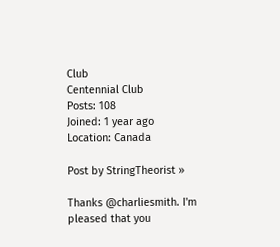Club
Centennial Club
Posts: 108
Joined: 1 year ago
Location: Canada

Post by StringTheorist »

Thanks @charliesmith. I'm pleased that you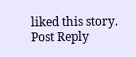liked this story.
Post Reply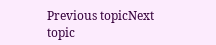Previous topicNext topic